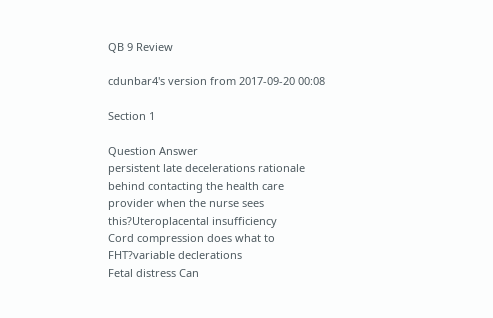QB 9 Review

cdunbar4's version from 2017-09-20 00:08

Section 1

Question Answer
persistent late decelerations rationale behind contacting the health care provider when the nurse sees this?Uteroplacental insufficiency
Cord compression does what to FHT?variable declerations
Fetal distress Can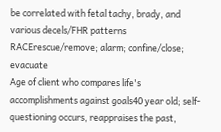be correlated with fetal tachy, brady, and various decels/FHR patterns
RACErescue/remove; alarm; confine/close; evacuate
Age of client who compares life's accomplishments against goals40 year old; self-questioning occurs, reappraises the past,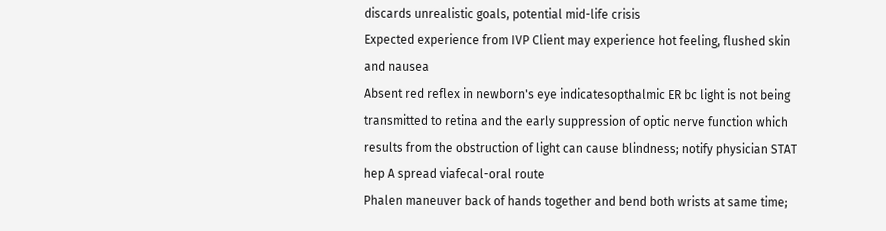discards unrealistic goals, potential mid-life crisis
Expected experience from IVP Client may experience hot feeling, flushed skin and nausea
Absent red reflex in newborn's eye indicatesopthalmic ER bc light is not being transmitted to retina and the early suppression of optic nerve function which results from the obstruction of light can cause blindness; notify physician STAT
hep A spread viafecal-oral route
Phalen maneuver back of hands together and bend both wrists at same time;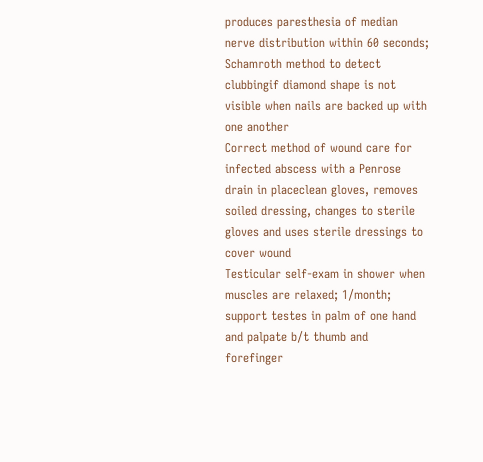produces paresthesia of median nerve distribution within 60 seconds;
Schamroth method to detect clubbingif diamond shape is not visible when nails are backed up with one another
Correct method of wound care for infected abscess with a Penrose drain in placeclean gloves, removes soiled dressing, changes to sterile gloves and uses sterile dressings to cover wound
Testicular self-exam in shower when muscles are relaxed; 1/month; support testes in palm of one hand and palpate b/t thumb and forefinger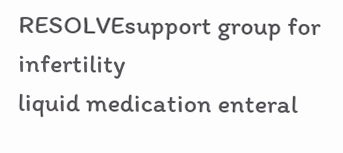RESOLVEsupport group for infertility
liquid medication enteral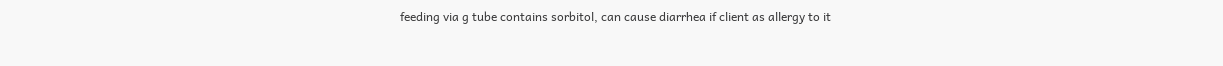feeding via g tube contains sorbitol, can cause diarrhea if client as allergy to it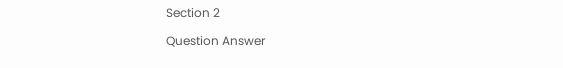Section 2

Question Answer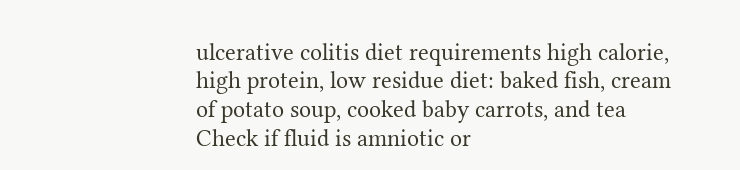ulcerative colitis diet requirements high calorie, high protein, low residue diet: baked fish, cream of potato soup, cooked baby carrots, and tea
Check if fluid is amniotic or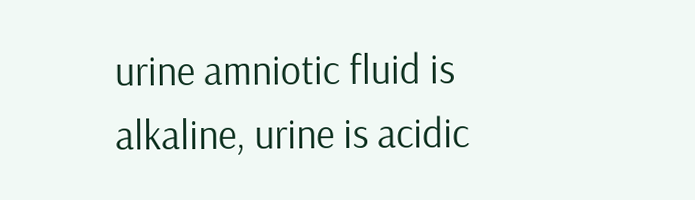urine amniotic fluid is alkaline, urine is acidic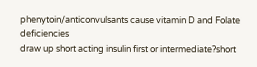phenytoin/anticonvulsants cause vitamin D and Folate deficiencies
draw up short acting insulin first or intermediate?short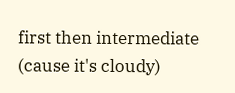first then intermediate (cause it's cloudy)